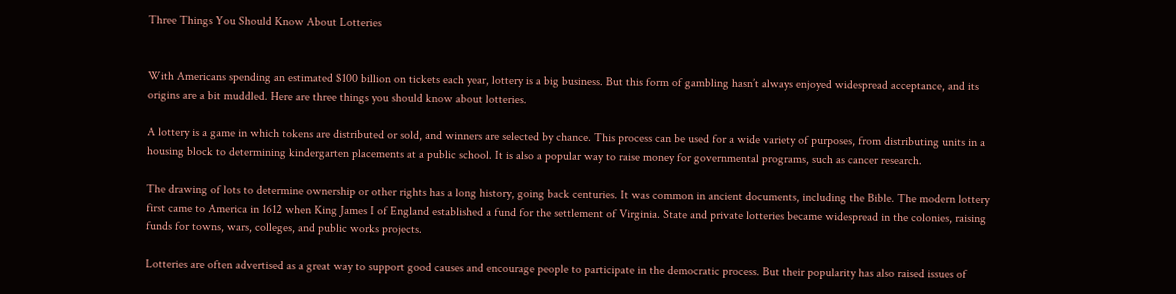Three Things You Should Know About Lotteries


With Americans spending an estimated $100 billion on tickets each year, lottery is a big business. But this form of gambling hasn’t always enjoyed widespread acceptance, and its origins are a bit muddled. Here are three things you should know about lotteries.

A lottery is a game in which tokens are distributed or sold, and winners are selected by chance. This process can be used for a wide variety of purposes, from distributing units in a housing block to determining kindergarten placements at a public school. It is also a popular way to raise money for governmental programs, such as cancer research.

The drawing of lots to determine ownership or other rights has a long history, going back centuries. It was common in ancient documents, including the Bible. The modern lottery first came to America in 1612 when King James I of England established a fund for the settlement of Virginia. State and private lotteries became widespread in the colonies, raising funds for towns, wars, colleges, and public works projects.

Lotteries are often advertised as a great way to support good causes and encourage people to participate in the democratic process. But their popularity has also raised issues of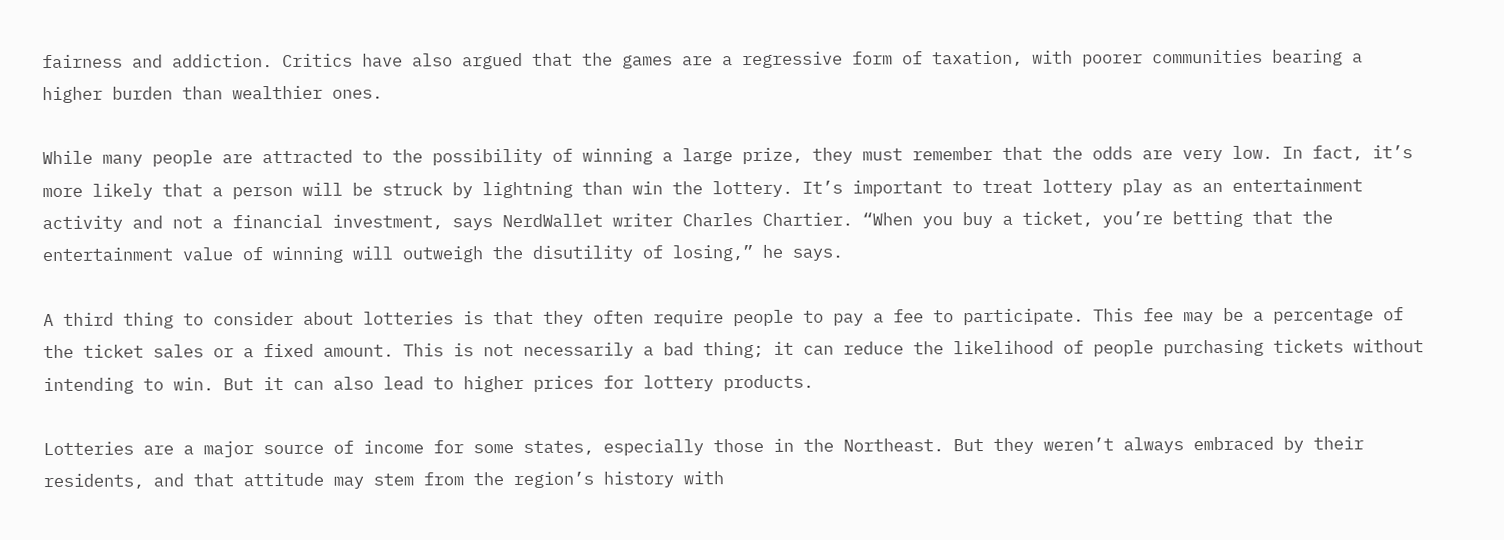fairness and addiction. Critics have also argued that the games are a regressive form of taxation, with poorer communities bearing a higher burden than wealthier ones.

While many people are attracted to the possibility of winning a large prize, they must remember that the odds are very low. In fact, it’s more likely that a person will be struck by lightning than win the lottery. It’s important to treat lottery play as an entertainment activity and not a financial investment, says NerdWallet writer Charles Chartier. “When you buy a ticket, you’re betting that the entertainment value of winning will outweigh the disutility of losing,” he says.

A third thing to consider about lotteries is that they often require people to pay a fee to participate. This fee may be a percentage of the ticket sales or a fixed amount. This is not necessarily a bad thing; it can reduce the likelihood of people purchasing tickets without intending to win. But it can also lead to higher prices for lottery products.

Lotteries are a major source of income for some states, especially those in the Northeast. But they weren’t always embraced by their residents, and that attitude may stem from the region’s history with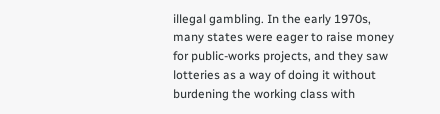illegal gambling. In the early 1970s, many states were eager to raise money for public-works projects, and they saw lotteries as a way of doing it without burdening the working class with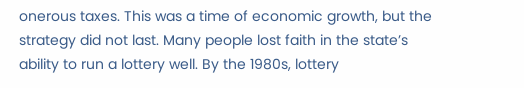onerous taxes. This was a time of economic growth, but the strategy did not last. Many people lost faith in the state’s ability to run a lottery well. By the 1980s, lottery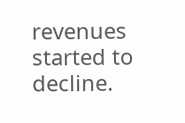revenues started to decline.